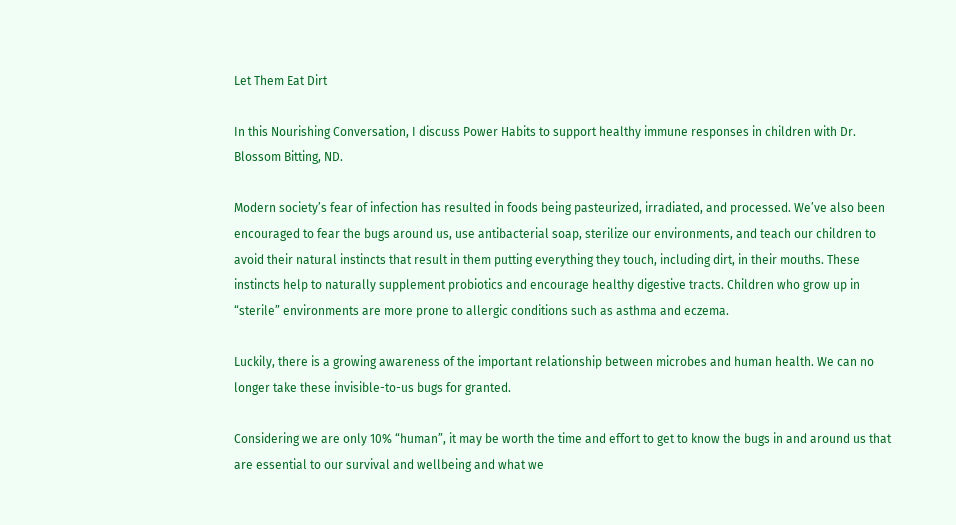Let Them Eat Dirt

In this Nourishing Conversation, I discuss Power Habits to support healthy immune responses in children with Dr. Blossom Bitting, ND.

Modern society’s fear of infection has resulted in foods being pasteurized, irradiated, and processed. We’ve also been encouraged to fear the bugs around us, use antibacterial soap, sterilize our environments, and teach our children to avoid their natural instincts that result in them putting everything they touch, including dirt, in their mouths. These instincts help to naturally supplement probiotics and encourage healthy digestive tracts. Children who grow up in “sterile” environments are more prone to allergic conditions such as asthma and eczema.

Luckily, there is a growing awareness of the important relationship between microbes and human health. We can no longer take these invisible-to-us bugs for granted.

Considering we are only 10% “human”, it may be worth the time and effort to get to know the bugs in and around us that are essential to our survival and wellbeing and what we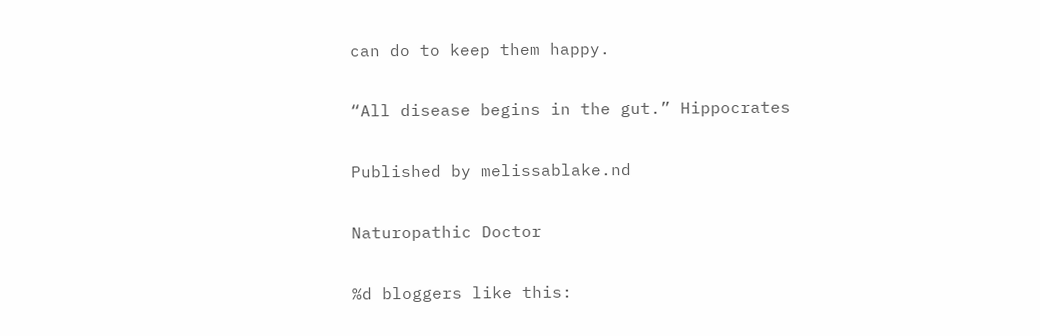can do to keep them happy.

“All disease begins in the gut.” Hippocrates

Published by melissablake.nd

Naturopathic Doctor

%d bloggers like this: